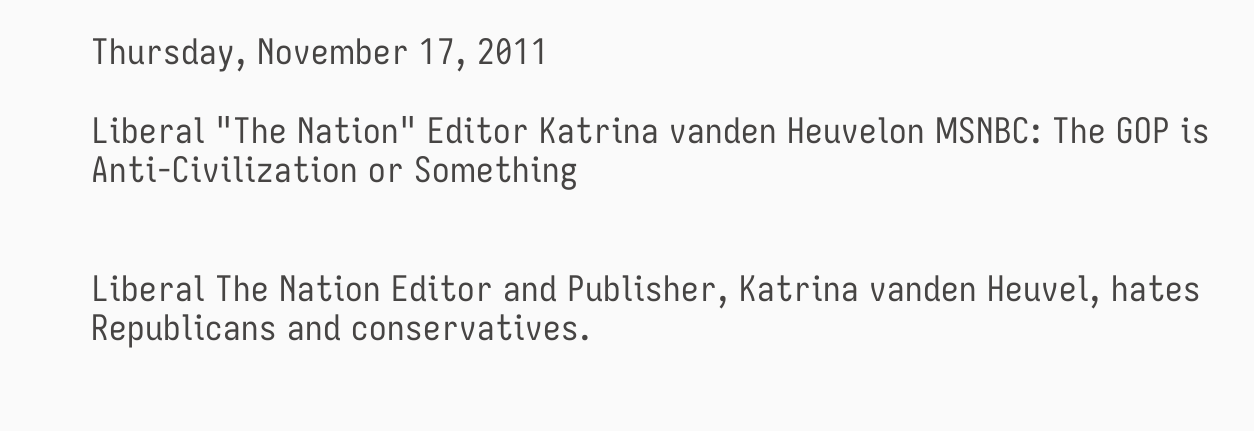Thursday, November 17, 2011

Liberal "The Nation" Editor Katrina vanden Heuvelon MSNBC: The GOP is Anti-Civilization or Something


Liberal The Nation Editor and Publisher, Katrina vanden Heuvel, hates Republicans and conservatives.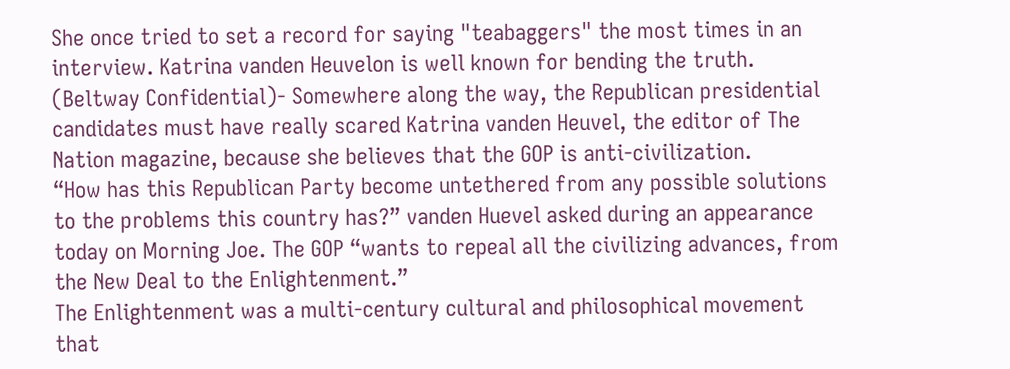She once tried to set a record for saying "teabaggers" the most times in an interview. Katrina vanden Heuvelon is well known for bending the truth.
(Beltway Confidential)- Somewhere along the way, the Republican presidential candidates must have really scared Katrina vanden Heuvel, the editor of The Nation magazine, because she believes that the GOP is anti-civilization.
“How has this Republican Party become untethered from any possible solutions to the problems this country has?” vanden Huevel asked during an appearance today on Morning Joe. The GOP “wants to repeal all the civilizing advances, from the New Deal to the Enlightenment.”
The Enlightenment was a multi-century cultural and philosophical movement that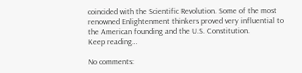coincided with the Scientific Revolution. Some of the most renowned Enlightenment thinkers proved very influential to the American founding and the U.S. Constitution.
Keep reading…

No comments: